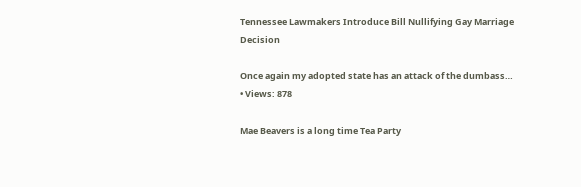Tennessee Lawmakers Introduce Bill Nullifying Gay Marriage Decision

Once again my adopted state has an attack of the dumbass…
• Views: 878

Mae Beavers is a long time Tea Party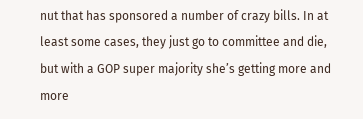nut that has sponsored a number of crazy bills. In at least some cases, they just go to committee and die, but with a GOP super majority she’s getting more and more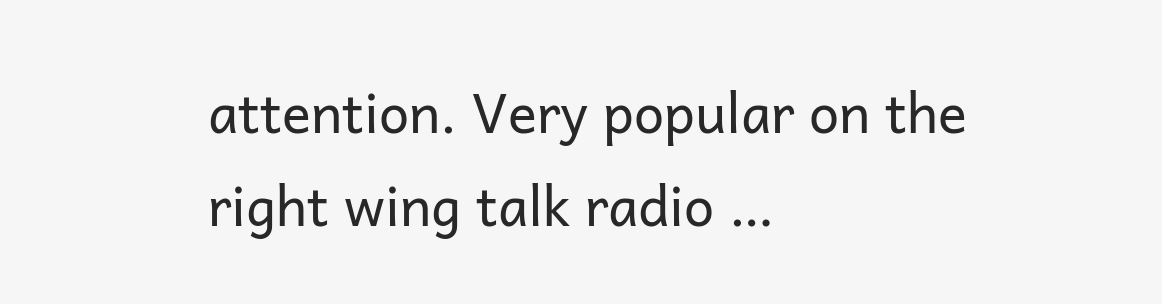attention. Very popular on the right wing talk radio …